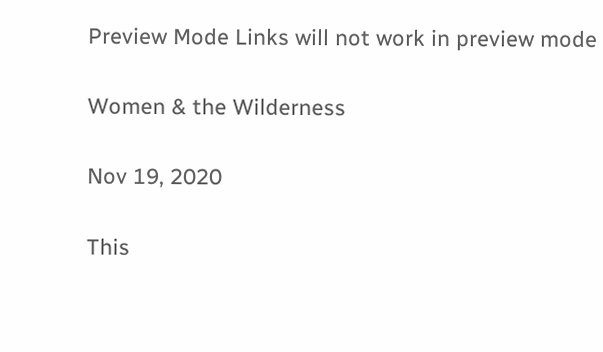Preview Mode Links will not work in preview mode

Women & the Wilderness

Nov 19, 2020

This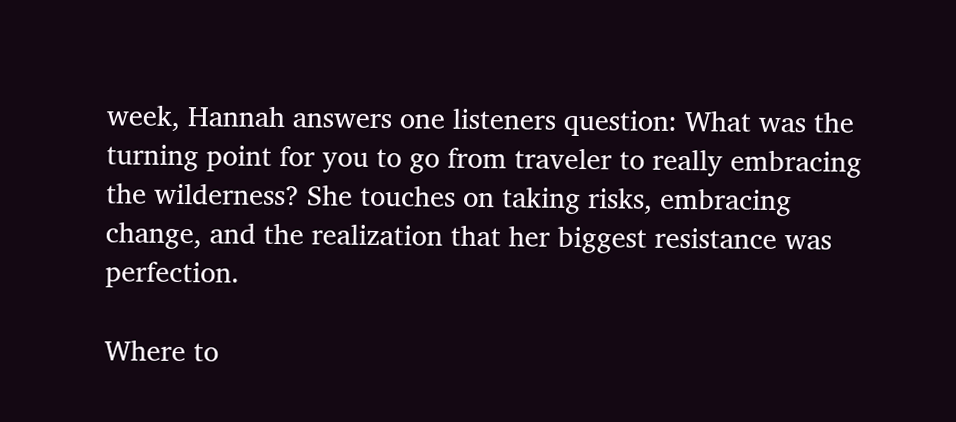week, Hannah answers one listeners question: What was the turning point for you to go from traveler to really embracing the wilderness? She touches on taking risks, embracing change, and the realization that her biggest resistance was perfection.

Where to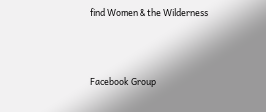find Women & the Wilderness



Facebook Group